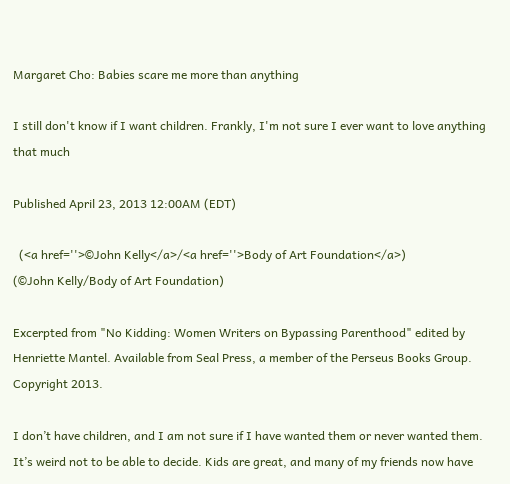Margaret Cho: Babies scare me more than anything

I still don't know if I want children. Frankly, I'm not sure I ever want to love anything that much

Published April 23, 2013 12:00AM (EDT)

  (<a href=''>©John Kelly</a>/<a href=''>Body of Art Foundation</a>)
(©John Kelly/Body of Art Foundation)

Excerpted from "No Kidding: Women Writers on Bypassing Parenthood" edited by Henriette Mantel. Available from Seal Press, a member of the Perseus Books Group. Copyright 2013.

I don’t have children, and I am not sure if I have wanted them or never wanted them. It’s weird not to be able to decide. Kids are great, and many of my friends now have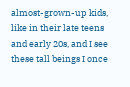almost-grown-up kids, like in their late teens and early 20s, and I see these tall beings I once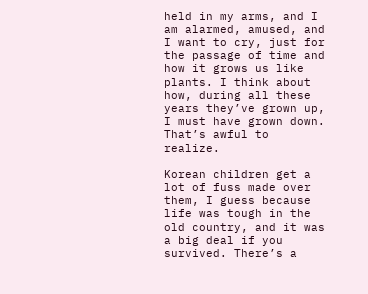held in my arms, and I am alarmed, amused, and I want to cry, just for the passage of time and how it grows us like plants. I think about how, during all these years they’ve grown up, I must have grown down. That’s awful to realize.

Korean children get a lot of fuss made over them, I guess because life was tough in the old country, and it was a big deal if you survived. There’s a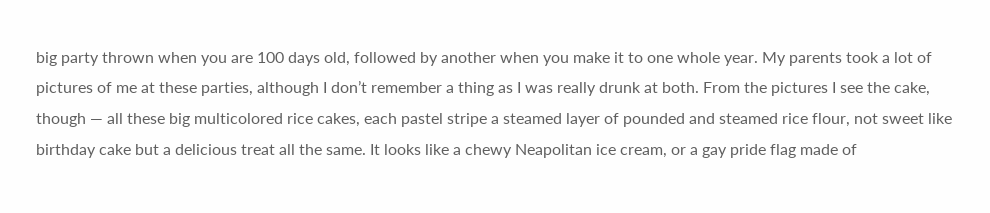big party thrown when you are 100 days old, followed by another when you make it to one whole year. My parents took a lot of pictures of me at these parties, although I don’t remember a thing as I was really drunk at both. From the pictures I see the cake, though — all these big multicolored rice cakes, each pastel stripe a steamed layer of pounded and steamed rice flour, not sweet like birthday cake but a delicious treat all the same. It looks like a chewy Neapolitan ice cream, or a gay pride flag made of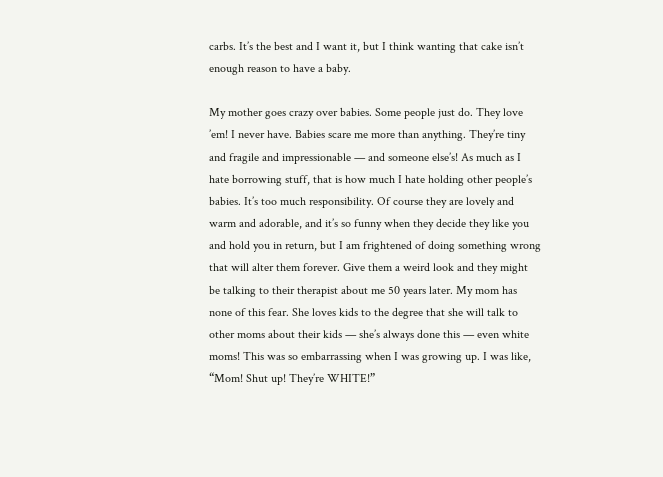carbs. It’s the best and I want it, but I think wanting that cake isn’t enough reason to have a baby.

My mother goes crazy over babies. Some people just do. They love ’em! I never have. Babies scare me more than anything. They’re tiny and fragile and impressionable — and someone else’s! As much as I hate borrowing stuff, that is how much I hate holding other people’s babies. It’s too much responsibility. Of course they are lovely and warm and adorable, and it’s so funny when they decide they like you and hold you in return, but I am frightened of doing something wrong that will alter them forever. Give them a weird look and they might be talking to their therapist about me 50 years later. My mom has none of this fear. She loves kids to the degree that she will talk to other moms about their kids — she’s always done this — even white moms! This was so embarrassing when I was growing up. I was like, “Mom! Shut up! They’re WHITE!”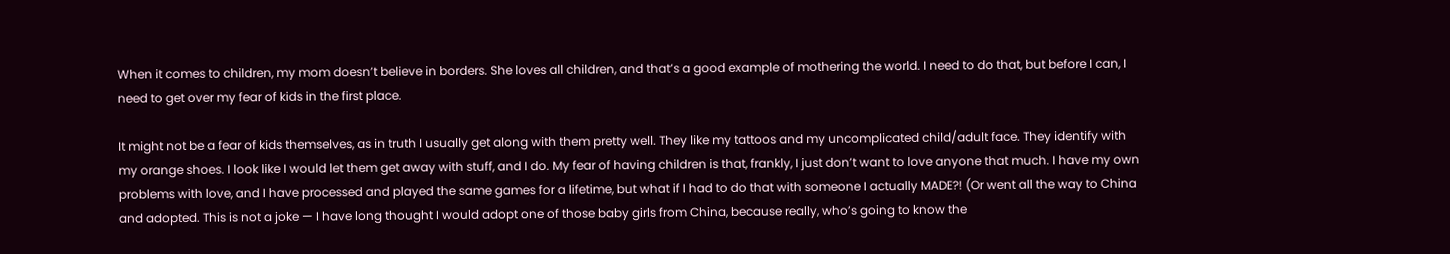When it comes to children, my mom doesn’t believe in borders. She loves all children, and that’s a good example of mothering the world. I need to do that, but before I can, I need to get over my fear of kids in the first place.

It might not be a fear of kids themselves, as in truth I usually get along with them pretty well. They like my tattoos and my uncomplicated child/adult face. They identify with my orange shoes. I look like I would let them get away with stuff, and I do. My fear of having children is that, frankly, I just don’t want to love anyone that much. I have my own problems with love, and I have processed and played the same games for a lifetime, but what if I had to do that with someone I actually MADE?! (Or went all the way to China and adopted. This is not a joke — I have long thought I would adopt one of those baby girls from China, because really, who’s going to know the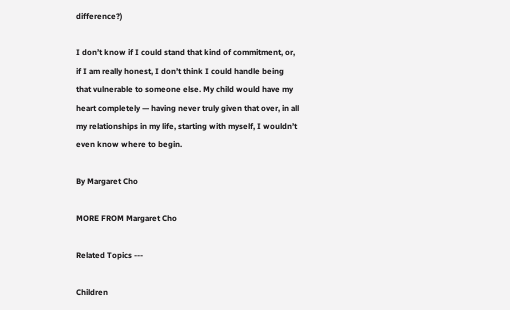difference?)

I don’t know if I could stand that kind of commitment, or, if I am really honest, I don’t think I could handle being that vulnerable to someone else. My child would have my heart completely — having never truly given that over, in all my relationships in my life, starting with myself, I wouldn’t even know where to begin.

By Margaret Cho

MORE FROM Margaret Cho

Related Topics ---

Children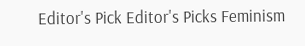Editor's Pick Editor's Picks Feminism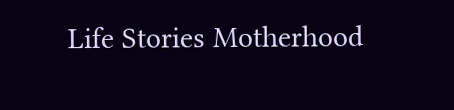Life Stories Motherhood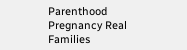Parenthood Pregnancy Real Families